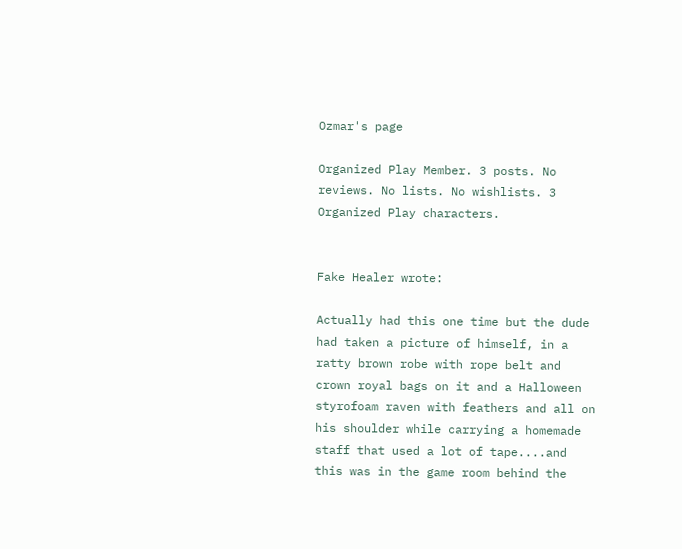Ozmar's page

Organized Play Member. 3 posts. No reviews. No lists. No wishlists. 3 Organized Play characters.


Fake Healer wrote:

Actually had this one time but the dude had taken a picture of himself, in a ratty brown robe with rope belt and crown royal bags on it and a Halloween styrofoam raven with feathers and all on his shoulder while carrying a homemade staff that used a lot of tape....and this was in the game room behind the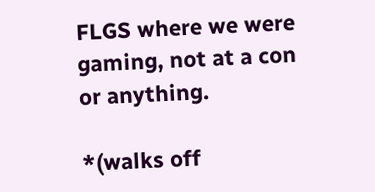FLGS where we were gaming, not at a con or anything.

*(walks off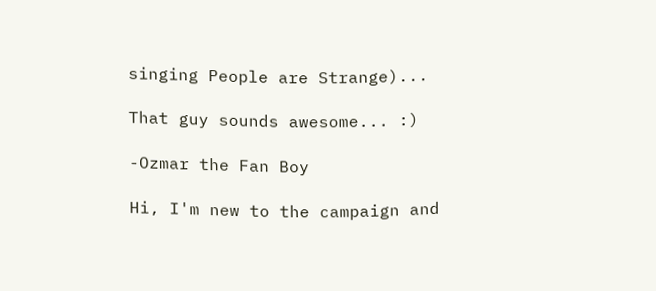singing People are Strange)...

That guy sounds awesome... :)

-Ozmar the Fan Boy

Hi, I'm new to the campaign and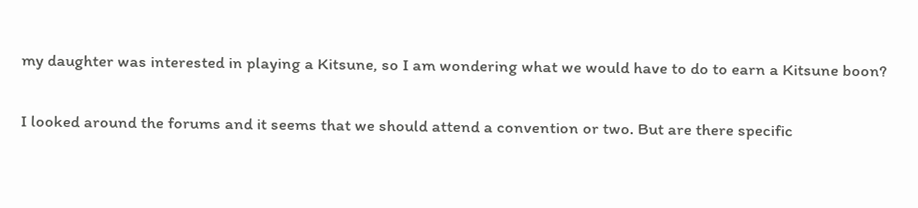my daughter was interested in playing a Kitsune, so I am wondering what we would have to do to earn a Kitsune boon?

I looked around the forums and it seems that we should attend a convention or two. But are there specific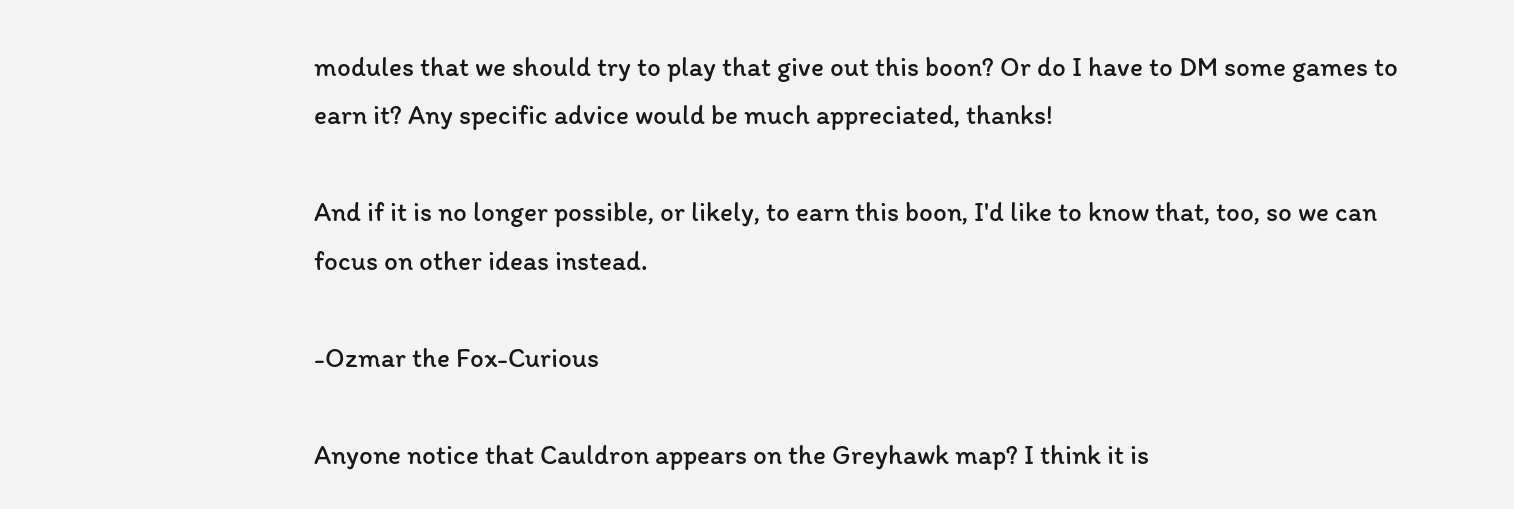modules that we should try to play that give out this boon? Or do I have to DM some games to earn it? Any specific advice would be much appreciated, thanks!

And if it is no longer possible, or likely, to earn this boon, I'd like to know that, too, so we can focus on other ideas instead.

-Ozmar the Fox-Curious

Anyone notice that Cauldron appears on the Greyhawk map? I think it is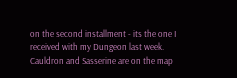on the second installment - its the one I received with my Dungeon last week. Cauldron and Sasserine are on the map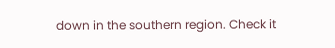down in the southern region. Check it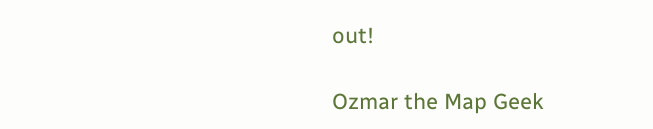out!

Ozmar the Map Geek